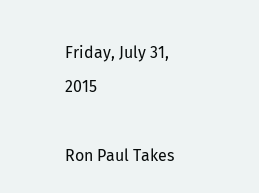Friday, July 31, 2015

Ron Paul Takes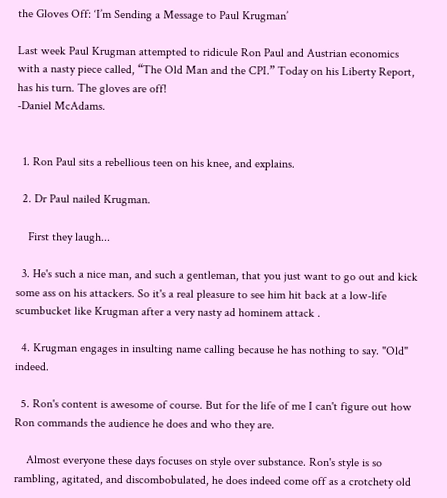the Gloves Off: ‘I’m Sending a Message to Paul Krugman’

Last week Paul Krugman attempted to ridicule Ron Paul and Austrian economics with a nasty piece called, “The Old Man and the CPI.” Today on his Liberty Report, has his turn. The gloves are off!
-Daniel McAdams.


  1. Ron Paul sits a rebellious teen on his knee, and explains.

  2. Dr Paul nailed Krugman.

    First they laugh...

  3. He's such a nice man, and such a gentleman, that you just want to go out and kick some ass on his attackers. So it's a real pleasure to see him hit back at a low-life scumbucket like Krugman after a very nasty ad hominem attack .

  4. Krugman engages in insulting name calling because he has nothing to say. "Old" indeed.

  5. Ron's content is awesome of course. But for the life of me I can't figure out how Ron commands the audience he does and who they are.

    Almost everyone these days focuses on style over substance. Ron's style is so rambling, agitated, and discombobulated, he does indeed come off as a crotchety old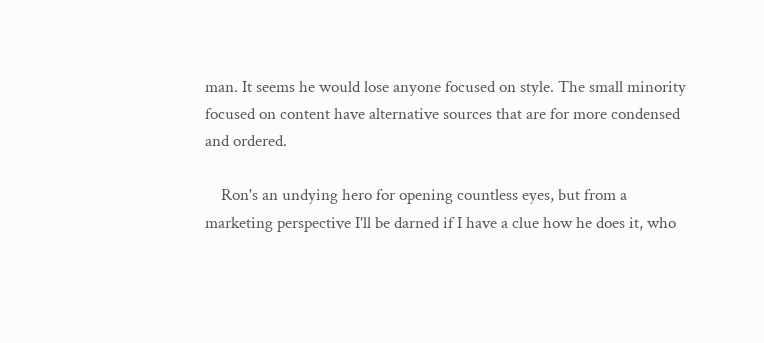man. It seems he would lose anyone focused on style. The small minority focused on content have alternative sources that are for more condensed and ordered.

    Ron's an undying hero for opening countless eyes, but from a marketing perspective I'll be darned if I have a clue how he does it, who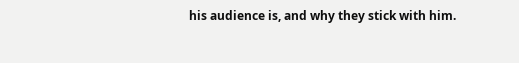his audience is, and why they stick with him.